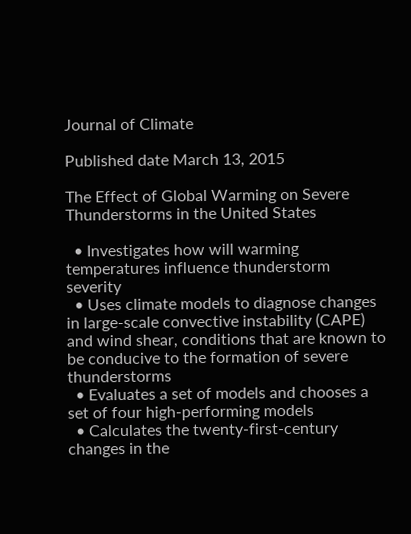Journal of Climate

Published date March 13, 2015

The Effect of Global Warming on Severe Thunderstorms in the United States

  • Investigates how will warming temperatures influence thunderstorm severity
  • Uses climate models to diagnose changes in large-scale convective instability (CAPE) and wind shear, conditions that are known to be conducive to the formation of severe thunderstorms
  • Evaluates a set of models and chooses a set of four high-performing models
  • Calculates the twenty-first-century changes in the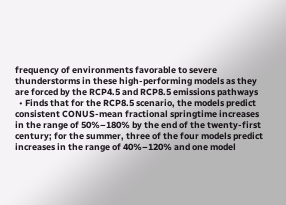frequency of environments favorable to severe thunderstorms in these high-performing models as they are forced by the RCP4.5 and RCP8.5 emissions pathways
  • Finds that for the RCP8.5 scenario, the models predict consistent CONUS-mean fractional springtime increases in the range of 50%–180% by the end of the twenty-first century; for the summer, three of the four models predict increases in the range of 40%–120% and one model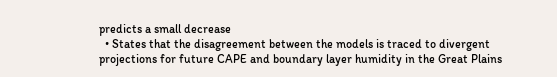predicts a small decrease
  • States that the disagreement between the models is traced to divergent projections for future CAPE and boundary layer humidity in the Great Plains